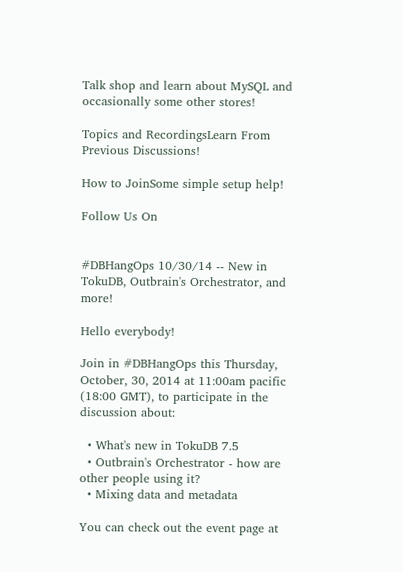Talk shop and learn about MySQL and occasionally some other stores!

Topics and RecordingsLearn From Previous Discussions!

How to JoinSome simple setup help!

Follow Us On


#DBHangOps 10/30/14 -- New in TokuDB, Outbrain's Orchestrator, and more!

Hello everybody!

Join in #DBHangOps this Thursday, October, 30, 2014 at 11:00am pacific (18:00 GMT), to participate in the discussion about:

  • What's new in TokuDB 7.5
  • Outbrain's Orchestrator - how are other people using it?
  • Mixing data and metadata

You can check out the event page at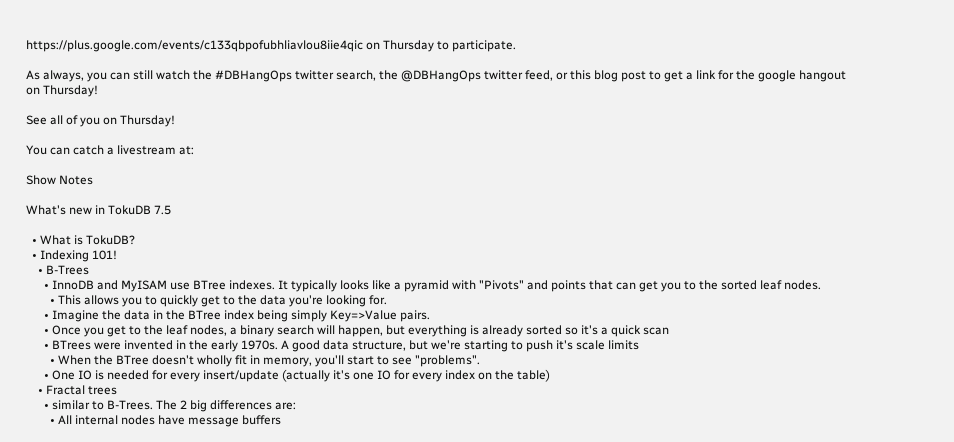https://plus.google.com/events/c133qbpofubhliavlou8iie4qic on Thursday to participate.

As always, you can still watch the #DBHangOps twitter search, the @DBHangOps twitter feed, or this blog post to get a link for the google hangout on Thursday!

See all of you on Thursday!

You can catch a livestream at:

Show Notes

What's new in TokuDB 7.5

  • What is TokuDB?
  • Indexing 101!
    • B-Trees
      • InnoDB and MyISAM use BTree indexes. It typically looks like a pyramid with "Pivots" and points that can get you to the sorted leaf nodes.
        • This allows you to quickly get to the data you're looking for.
      • Imagine the data in the BTree index being simply Key=>Value pairs.
      • Once you get to the leaf nodes, a binary search will happen, but everything is already sorted so it's a quick scan
      • BTrees were invented in the early 1970s. A good data structure, but we're starting to push it's scale limits
        • When the BTree doesn't wholly fit in memory, you'll start to see "problems".
      • One IO is needed for every insert/update (actually it's one IO for every index on the table)
    • Fractal trees
      • similar to B-Trees. The 2 big differences are:
        • All internal nodes have message buffers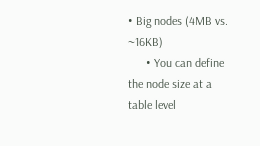• Big nodes (4MB vs. ~16KB)
      • You can define the node size at a table level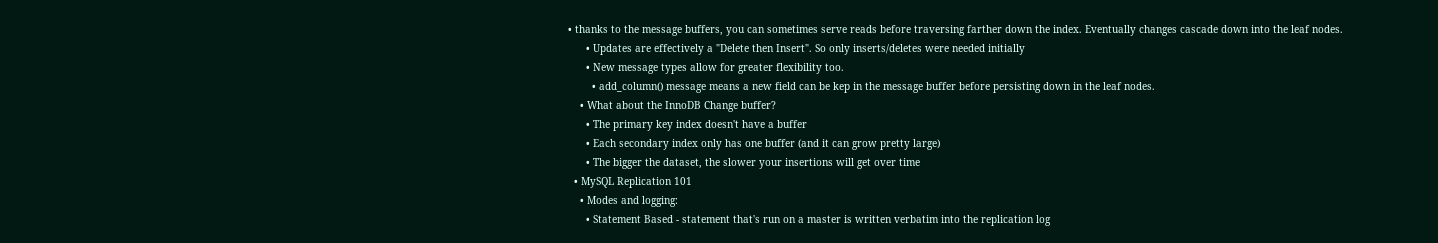• thanks to the message buffers, you can sometimes serve reads before traversing farther down the index. Eventually changes cascade down into the leaf nodes.
      • Updates are effectively a "Delete then Insert". So only inserts/deletes were needed initially
      • New message types allow for greater flexibility too.
        • add_column() message means a new field can be kep in the message buffer before persisting down in the leaf nodes.
    • What about the InnoDB Change buffer?
      • The primary key index doesn't have a buffer
      • Each secondary index only has one buffer (and it can grow pretty large)
      • The bigger the dataset, the slower your insertions will get over time
  • MySQL Replication 101
    • Modes and logging:
      • Statement Based - statement that's run on a master is written verbatim into the replication log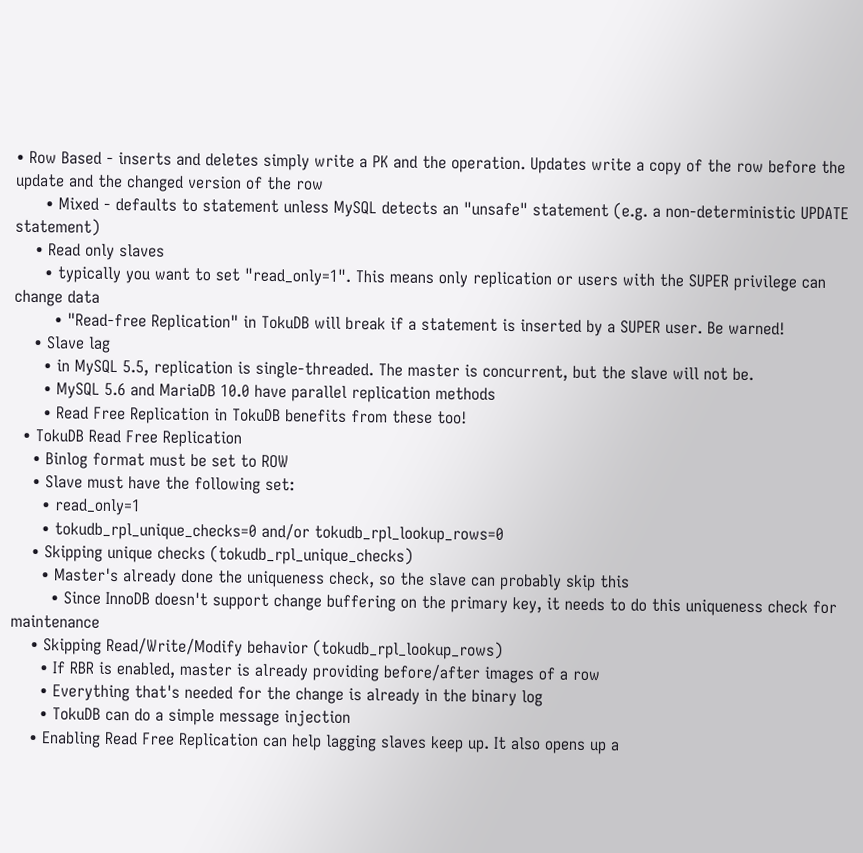• Row Based - inserts and deletes simply write a PK and the operation. Updates write a copy of the row before the update and the changed version of the row
      • Mixed - defaults to statement unless MySQL detects an "unsafe" statement (e.g. a non-deterministic UPDATE statement)
    • Read only slaves
      • typically you want to set "read_only=1". This means only replication or users with the SUPER privilege can change data
        • "Read-free Replication" in TokuDB will break if a statement is inserted by a SUPER user. Be warned!
    • Slave lag
      • in MySQL 5.5, replication is single-threaded. The master is concurrent, but the slave will not be.
      • MySQL 5.6 and MariaDB 10.0 have parallel replication methods
      • Read Free Replication in TokuDB benefits from these too!
  • TokuDB Read Free Replication
    • Binlog format must be set to ROW
    • Slave must have the following set:
      • read_only=1
      • tokudb_rpl_unique_checks=0 and/or tokudb_rpl_lookup_rows=0
    • Skipping unique checks (tokudb_rpl_unique_checks)
      • Master's already done the uniqueness check, so the slave can probably skip this
        • Since InnoDB doesn't support change buffering on the primary key, it needs to do this uniqueness check for maintenance
    • Skipping Read/Write/Modify behavior (tokudb_rpl_lookup_rows)
      • If RBR is enabled, master is already providing before/after images of a row
      • Everything that's needed for the change is already in the binary log
      • TokuDB can do a simple message injection
    • Enabling Read Free Replication can help lagging slaves keep up. It also opens up a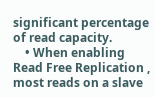significant percentage of read capacity.
    • When enabling Read Free Replication , most reads on a slave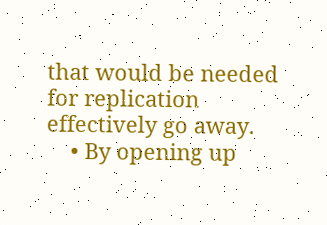that would be needed for replication effectively go away.
    • By opening up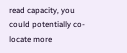read capacity, you could potentially co-locate more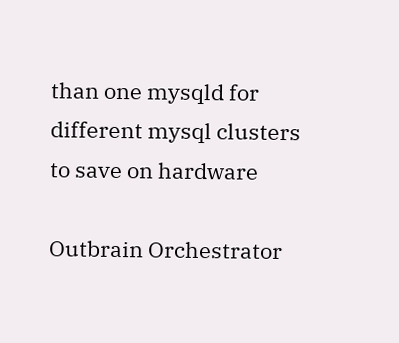than one mysqld for different mysql clusters to save on hardware

Outbrain Orchestrator